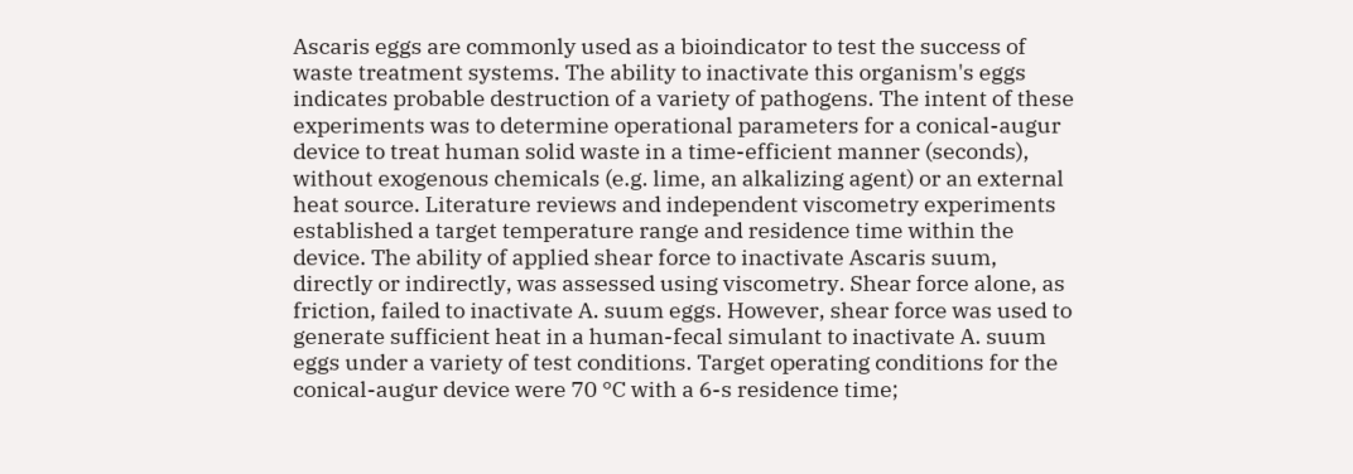Ascaris eggs are commonly used as a bioindicator to test the success of waste treatment systems. The ability to inactivate this organism's eggs indicates probable destruction of a variety of pathogens. The intent of these experiments was to determine operational parameters for a conical-augur device to treat human solid waste in a time-efficient manner (seconds), without exogenous chemicals (e.g. lime, an alkalizing agent) or an external heat source. Literature reviews and independent viscometry experiments established a target temperature range and residence time within the device. The ability of applied shear force to inactivate Ascaris suum, directly or indirectly, was assessed using viscometry. Shear force alone, as friction, failed to inactivate A. suum eggs. However, shear force was used to generate sufficient heat in a human-fecal simulant to inactivate A. suum eggs under a variety of test conditions. Target operating conditions for the conical-augur device were 70 °C with a 6-s residence time;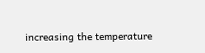increasing the temperature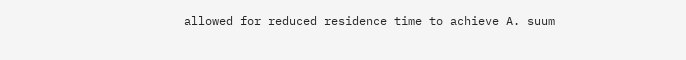allowed for reduced residence time to achieve A. suum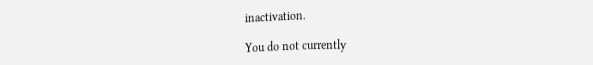inactivation.

You do not currently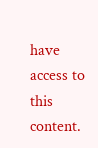have access to this content.